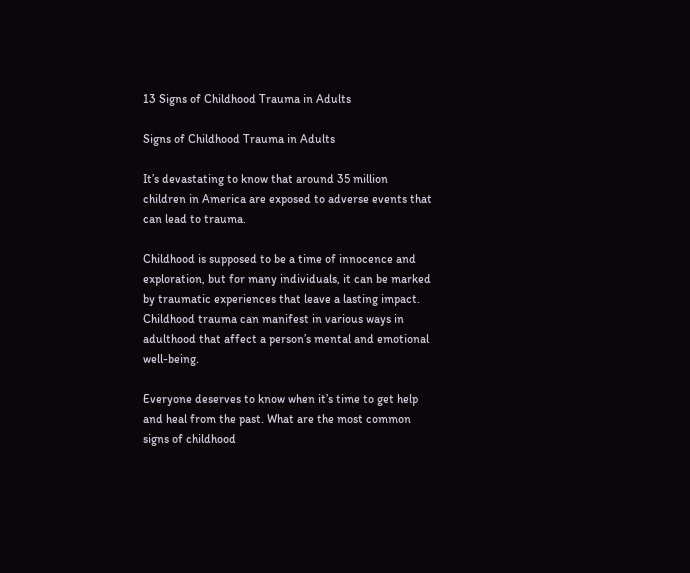13 Signs of Childhood Trauma in Adults

Signs of Childhood Trauma in Adults

It’s devastating to know that around 35 million children in America are exposed to adverse events that can lead to trauma.

Childhood is supposed to be a time of innocence and exploration, but for many individuals, it can be marked by traumatic experiences that leave a lasting impact. Childhood trauma can manifest in various ways in adulthood that affect a person’s mental and emotional well-being.

Everyone deserves to know when it’s time to get help and heal from the past. What are the most common signs of childhood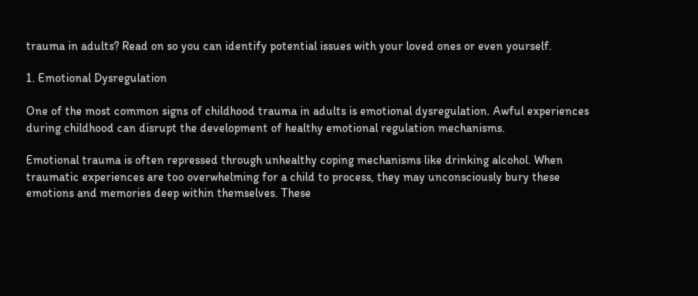trauma in adults? Read on so you can identify potential issues with your loved ones or even yourself.

1. Emotional Dysregulation

One of the most common signs of childhood trauma in adults is emotional dysregulation. Awful experiences during childhood can disrupt the development of healthy emotional regulation mechanisms.

Emotional trauma is often repressed through unhealthy coping mechanisms like drinking alcohol. When traumatic experiences are too overwhelming for a child to process, they may unconsciously bury these emotions and memories deep within themselves. These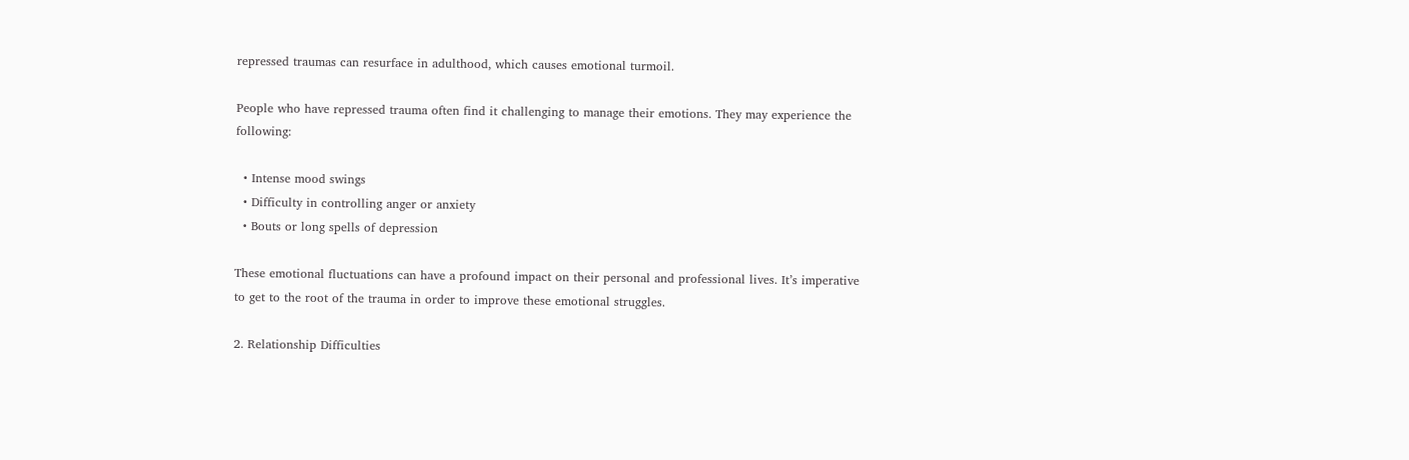repressed traumas can resurface in adulthood, which causes emotional turmoil.

People who have repressed trauma often find it challenging to manage their emotions. They may experience the following:

  • Intense mood swings
  • Difficulty in controlling anger or anxiety
  • Bouts or long spells of depression

These emotional fluctuations can have a profound impact on their personal and professional lives. It’s imperative to get to the root of the trauma in order to improve these emotional struggles.

2. Relationship Difficulties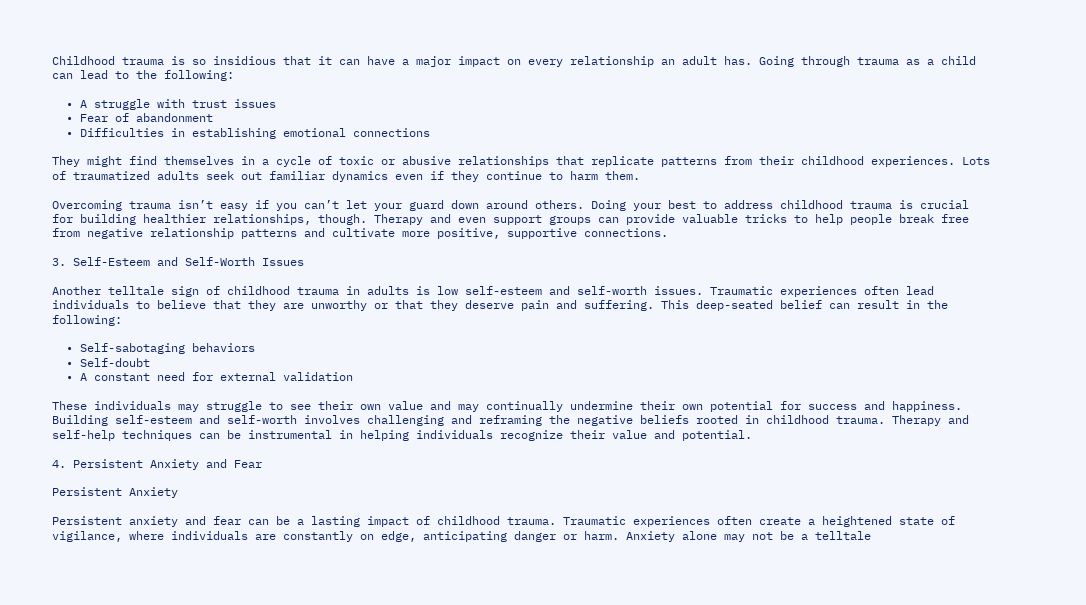Childhood trauma is so insidious that it can have a major impact on every relationship an adult has. Going through trauma as a child can lead to the following:

  • A struggle with trust issues
  • Fear of abandonment
  • Difficulties in establishing emotional connections

They might find themselves in a cycle of toxic or abusive relationships that replicate patterns from their childhood experiences. Lots of traumatized adults seek out familiar dynamics even if they continue to harm them.

Overcoming trauma isn’t easy if you can’t let your guard down around others. Doing your best to address childhood trauma is crucial for building healthier relationships, though. Therapy and even support groups can provide valuable tricks to help people break free from negative relationship patterns and cultivate more positive, supportive connections.

3. Self-Esteem and Self-Worth Issues

Another telltale sign of childhood trauma in adults is low self-esteem and self-worth issues. Traumatic experiences often lead individuals to believe that they are unworthy or that they deserve pain and suffering. This deep-seated belief can result in the following:

  • Self-sabotaging behaviors
  • Self-doubt
  • A constant need for external validation

These individuals may struggle to see their own value and may continually undermine their own potential for success and happiness. Building self-esteem and self-worth involves challenging and reframing the negative beliefs rooted in childhood trauma. Therapy and self-help techniques can be instrumental in helping individuals recognize their value and potential.

4. Persistent Anxiety and Fear

Persistent Anxiety

Persistent anxiety and fear can be a lasting impact of childhood trauma. Traumatic experiences often create a heightened state of vigilance, where individuals are constantly on edge, anticipating danger or harm. Anxiety alone may not be a telltale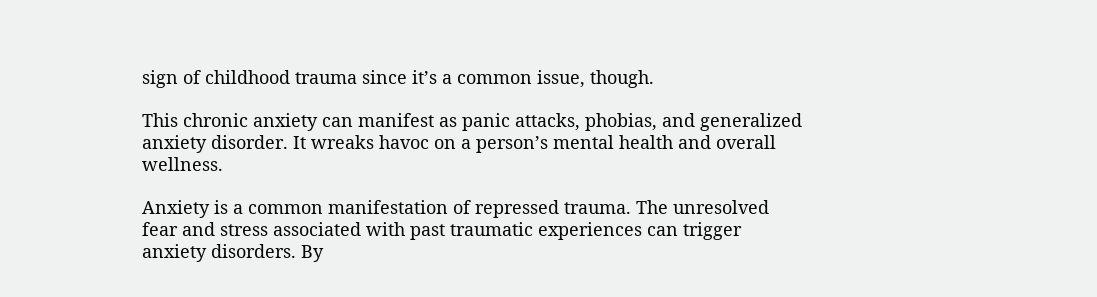sign of childhood trauma since it’s a common issue, though.

This chronic anxiety can manifest as panic attacks, phobias, and generalized anxiety disorder. It wreaks havoc on a person’s mental health and overall wellness.

Anxiety is a common manifestation of repressed trauma. The unresolved fear and stress associated with past traumatic experiences can trigger anxiety disorders. By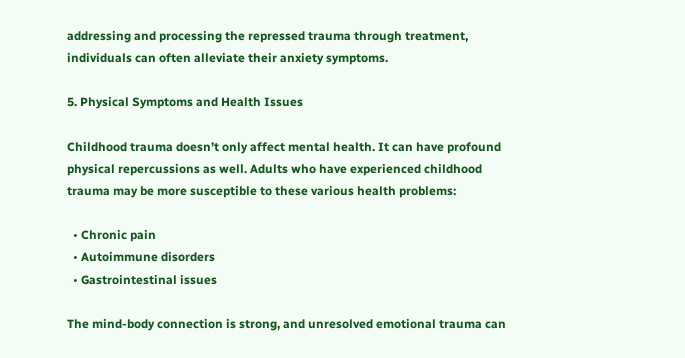addressing and processing the repressed trauma through treatment, individuals can often alleviate their anxiety symptoms.

5. Physical Symptoms and Health Issues

Childhood trauma doesn’t only affect mental health. It can have profound physical repercussions as well. Adults who have experienced childhood trauma may be more susceptible to these various health problems:

  • Chronic pain
  • Autoimmune disorders
  • Gastrointestinal issues

The mind-body connection is strong, and unresolved emotional trauma can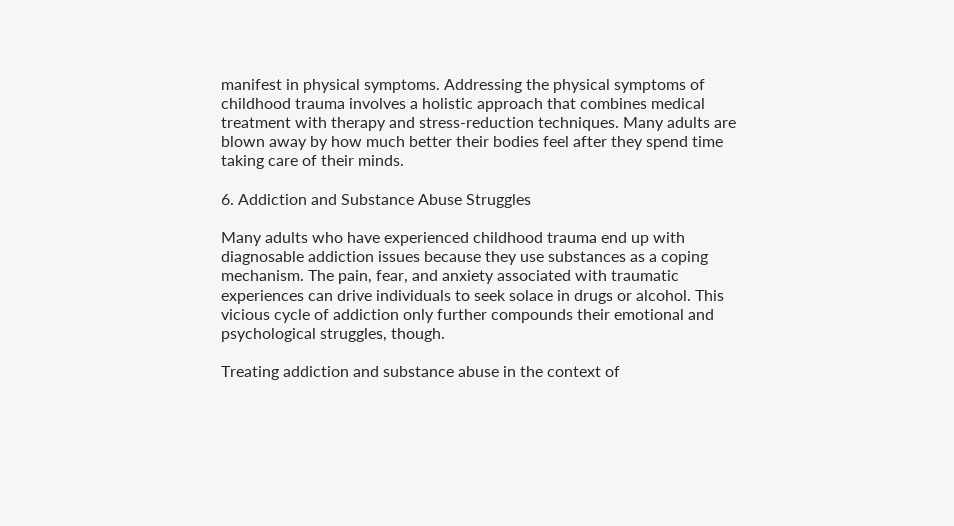manifest in physical symptoms. Addressing the physical symptoms of childhood trauma involves a holistic approach that combines medical treatment with therapy and stress-reduction techniques. Many adults are blown away by how much better their bodies feel after they spend time taking care of their minds.

6. Addiction and Substance Abuse Struggles

Many adults who have experienced childhood trauma end up with diagnosable addiction issues because they use substances as a coping mechanism. The pain, fear, and anxiety associated with traumatic experiences can drive individuals to seek solace in drugs or alcohol. This vicious cycle of addiction only further compounds their emotional and psychological struggles, though.

Treating addiction and substance abuse in the context of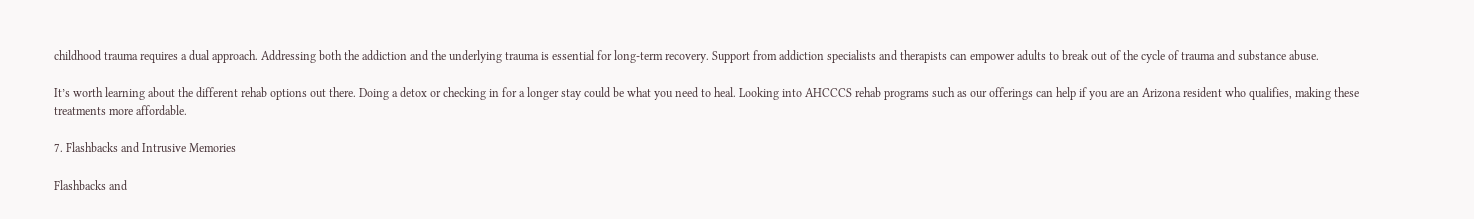childhood trauma requires a dual approach. Addressing both the addiction and the underlying trauma is essential for long-term recovery. Support from addiction specialists and therapists can empower adults to break out of the cycle of trauma and substance abuse.

It’s worth learning about the different rehab options out there. Doing a detox or checking in for a longer stay could be what you need to heal. Looking into AHCCCS rehab programs such as our offerings can help if you are an Arizona resident who qualifies, making these treatments more affordable.

7. Flashbacks and Intrusive Memories

Flashbacks and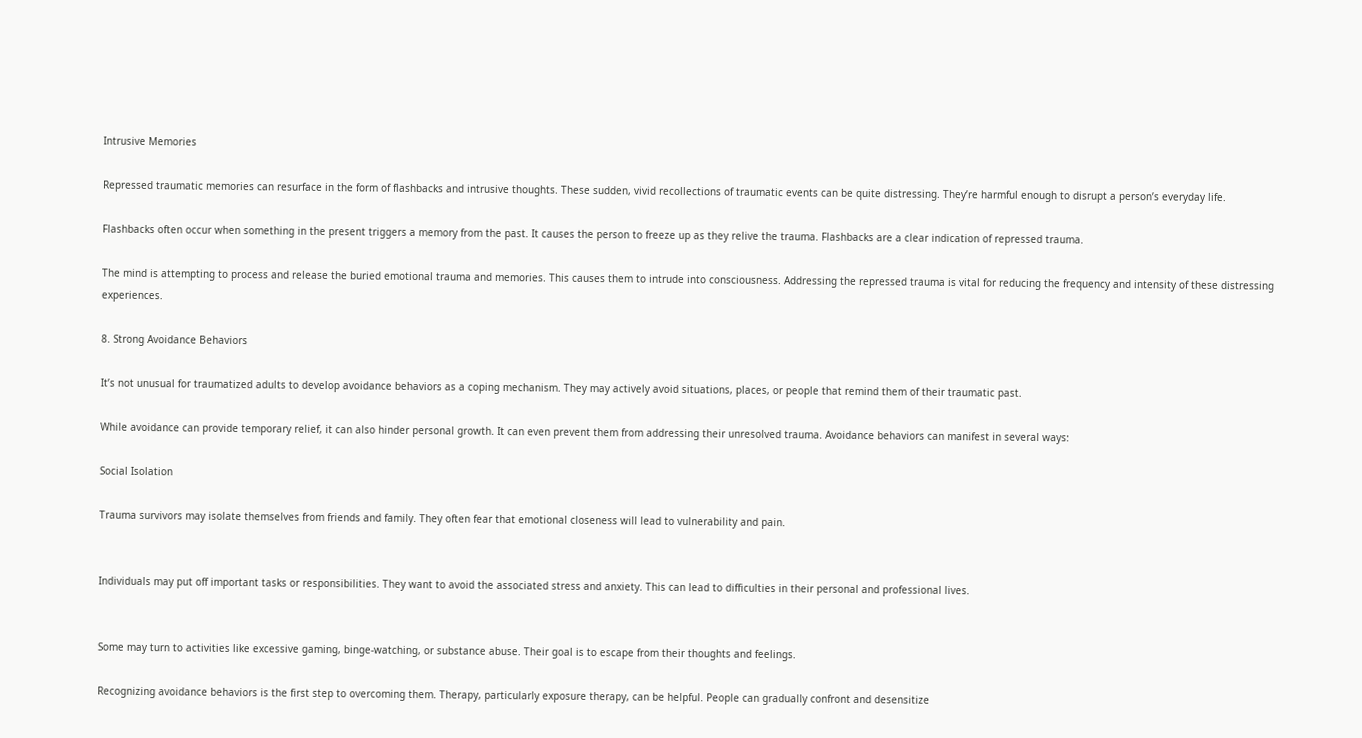Intrusive Memories

Repressed traumatic memories can resurface in the form of flashbacks and intrusive thoughts. These sudden, vivid recollections of traumatic events can be quite distressing. They’re harmful enough to disrupt a person’s everyday life.

Flashbacks often occur when something in the present triggers a memory from the past. It causes the person to freeze up as they relive the trauma. Flashbacks are a clear indication of repressed trauma.

The mind is attempting to process and release the buried emotional trauma and memories. This causes them to intrude into consciousness. Addressing the repressed trauma is vital for reducing the frequency and intensity of these distressing experiences.

8. Strong Avoidance Behaviors

It’s not unusual for traumatized adults to develop avoidance behaviors as a coping mechanism. They may actively avoid situations, places, or people that remind them of their traumatic past.

While avoidance can provide temporary relief, it can also hinder personal growth. It can even prevent them from addressing their unresolved trauma. Avoidance behaviors can manifest in several ways:

Social Isolation

Trauma survivors may isolate themselves from friends and family. They often fear that emotional closeness will lead to vulnerability and pain.


Individuals may put off important tasks or responsibilities. They want to avoid the associated stress and anxiety. This can lead to difficulties in their personal and professional lives.


Some may turn to activities like excessive gaming, binge-watching, or substance abuse. Their goal is to escape from their thoughts and feelings.

Recognizing avoidance behaviors is the first step to overcoming them. Therapy, particularly exposure therapy, can be helpful. People can gradually confront and desensitize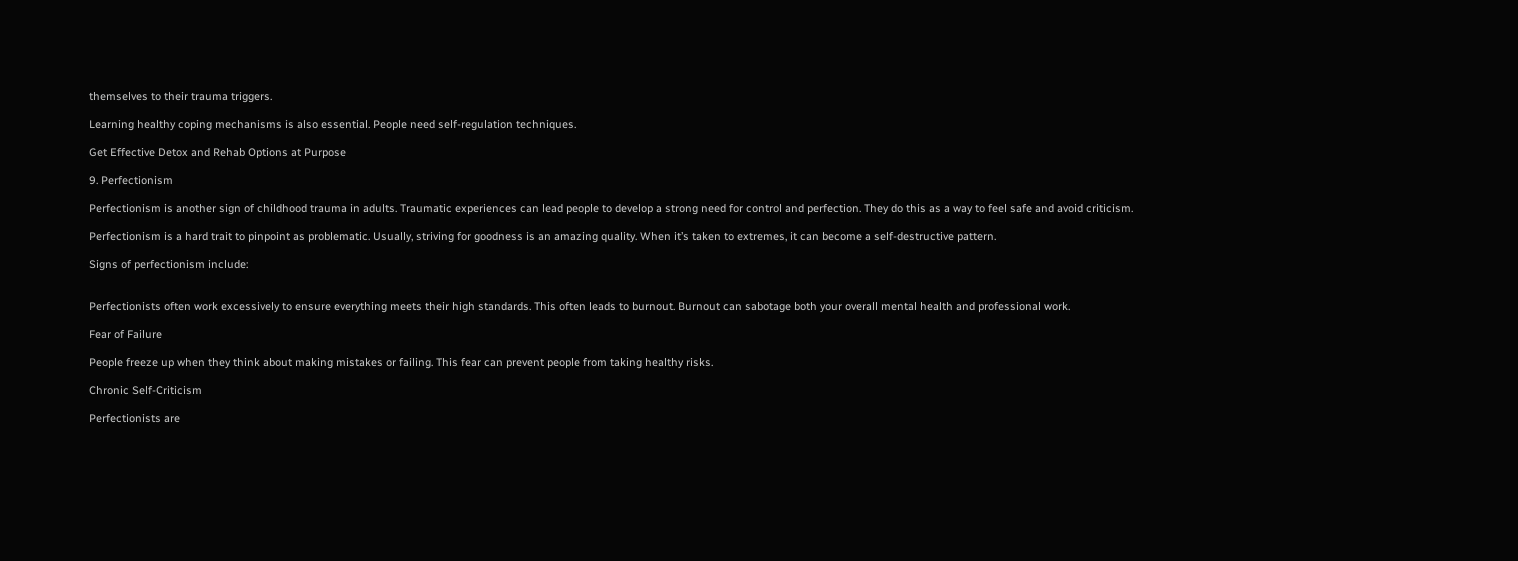themselves to their trauma triggers.

Learning healthy coping mechanisms is also essential. People need self-regulation techniques.

Get Effective Detox and Rehab Options at Purpose

9. Perfectionism

Perfectionism is another sign of childhood trauma in adults. Traumatic experiences can lead people to develop a strong need for control and perfection. They do this as a way to feel safe and avoid criticism.

Perfectionism is a hard trait to pinpoint as problematic. Usually, striving for goodness is an amazing quality. When it’s taken to extremes, it can become a self-destructive pattern.

Signs of perfectionism include:


Perfectionists often work excessively to ensure everything meets their high standards. This often leads to burnout. Burnout can sabotage both your overall mental health and professional work.

Fear of Failure

People freeze up when they think about making mistakes or failing. This fear can prevent people from taking healthy risks.

Chronic Self-Criticism

Perfectionists are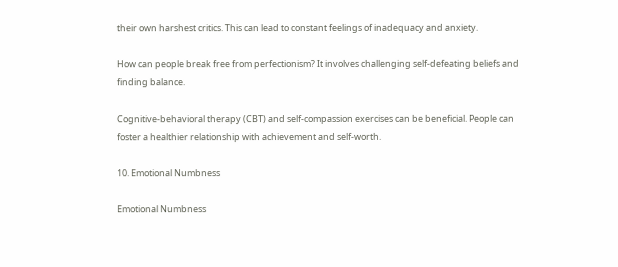their own harshest critics. This can lead to constant feelings of inadequacy and anxiety.

How can people break free from perfectionism? It involves challenging self-defeating beliefs and finding balance.

Cognitive-behavioral therapy (CBT) and self-compassion exercises can be beneficial. People can foster a healthier relationship with achievement and self-worth.

10. Emotional Numbness

Emotional Numbness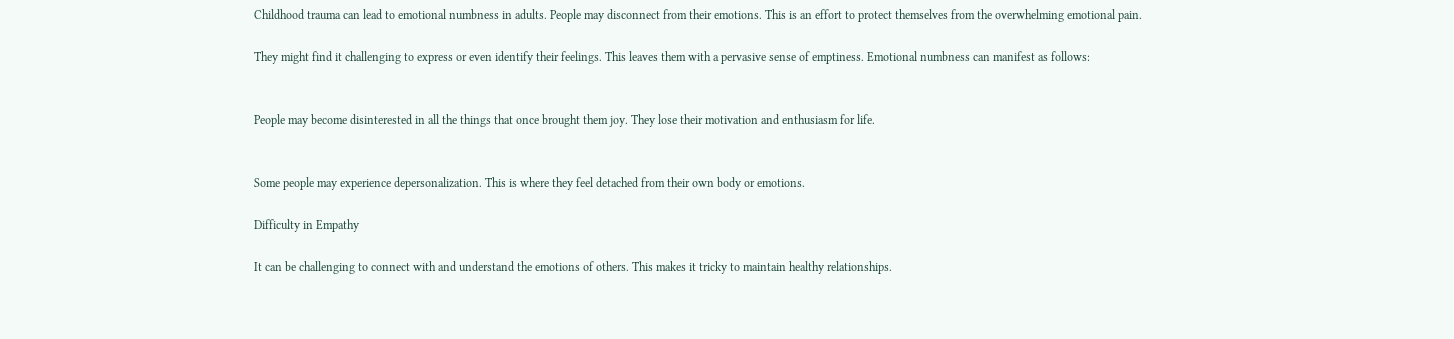Childhood trauma can lead to emotional numbness in adults. People may disconnect from their emotions. This is an effort to protect themselves from the overwhelming emotional pain.

They might find it challenging to express or even identify their feelings. This leaves them with a pervasive sense of emptiness. Emotional numbness can manifest as follows:


People may become disinterested in all the things that once brought them joy. They lose their motivation and enthusiasm for life.


Some people may experience depersonalization. This is where they feel detached from their own body or emotions.

Difficulty in Empathy

It can be challenging to connect with and understand the emotions of others. This makes it tricky to maintain healthy relationships.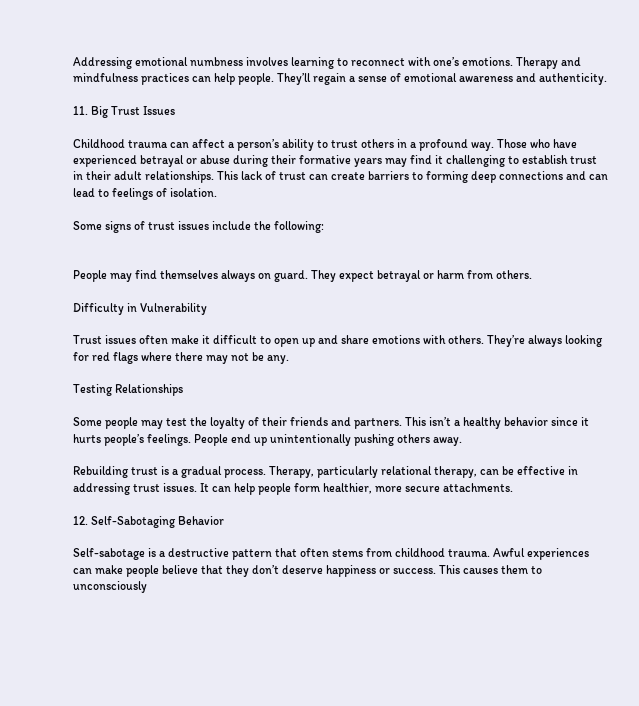Addressing emotional numbness involves learning to reconnect with one’s emotions. Therapy and mindfulness practices can help people. They’ll regain a sense of emotional awareness and authenticity.

11. Big Trust Issues

Childhood trauma can affect a person’s ability to trust others in a profound way. Those who have experienced betrayal or abuse during their formative years may find it challenging to establish trust in their adult relationships. This lack of trust can create barriers to forming deep connections and can lead to feelings of isolation.

Some signs of trust issues include the following:


People may find themselves always on guard. They expect betrayal or harm from others.

Difficulty in Vulnerability

Trust issues often make it difficult to open up and share emotions with others. They’re always looking for red flags where there may not be any.

Testing Relationships

Some people may test the loyalty of their friends and partners. This isn’t a healthy behavior since it hurts people’s feelings. People end up unintentionally pushing others away.

Rebuilding trust is a gradual process. Therapy, particularly relational therapy, can be effective in addressing trust issues. It can help people form healthier, more secure attachments.

12. Self-Sabotaging Behavior

Self-sabotage is a destructive pattern that often stems from childhood trauma. Awful experiences can make people believe that they don’t deserve happiness or success. This causes them to unconsciously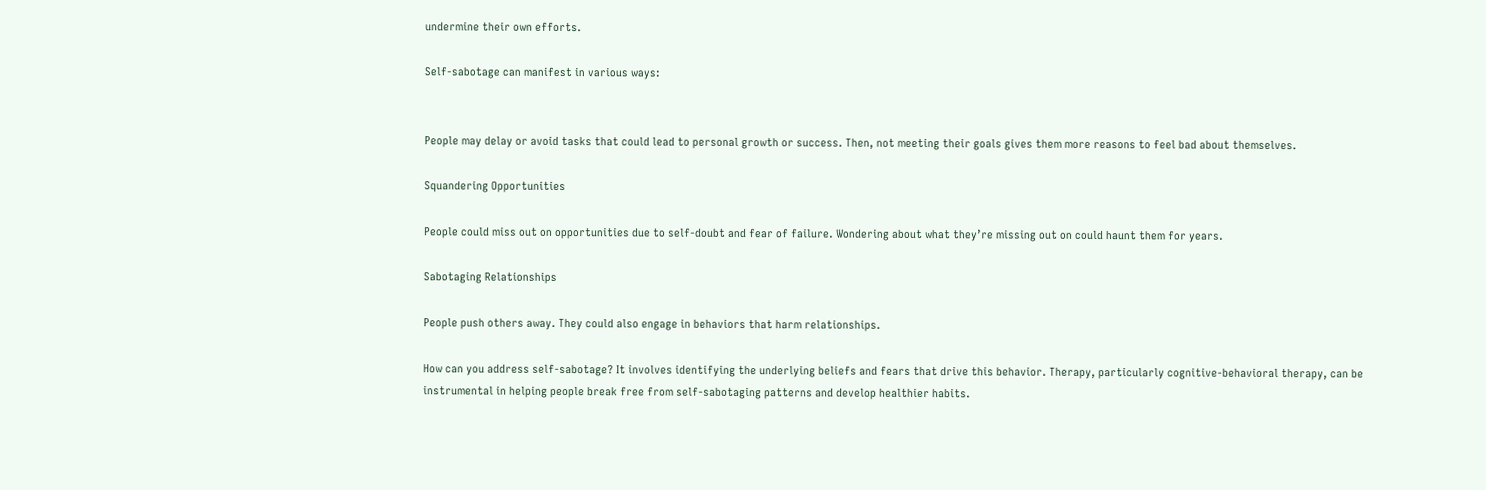undermine their own efforts.

Self-sabotage can manifest in various ways:


People may delay or avoid tasks that could lead to personal growth or success. Then, not meeting their goals gives them more reasons to feel bad about themselves.

Squandering Opportunities

People could miss out on opportunities due to self-doubt and fear of failure. Wondering about what they’re missing out on could haunt them for years.

Sabotaging Relationships

People push others away. They could also engage in behaviors that harm relationships.

How can you address self-sabotage? It involves identifying the underlying beliefs and fears that drive this behavior. Therapy, particularly cognitive-behavioral therapy, can be instrumental in helping people break free from self-sabotaging patterns and develop healthier habits.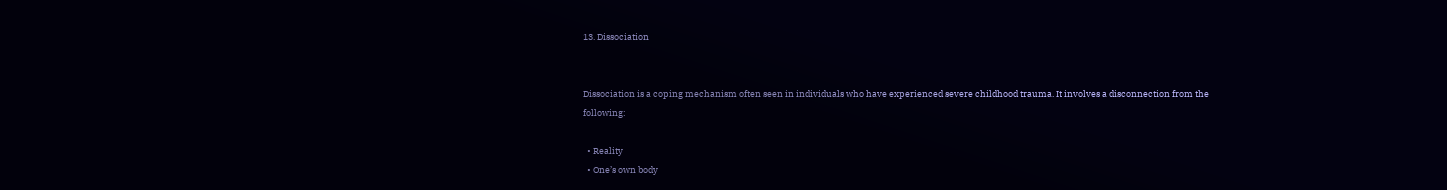13. Dissociation


Dissociation is a coping mechanism often seen in individuals who have experienced severe childhood trauma. It involves a disconnection from the following:

  • Reality
  • One’s own body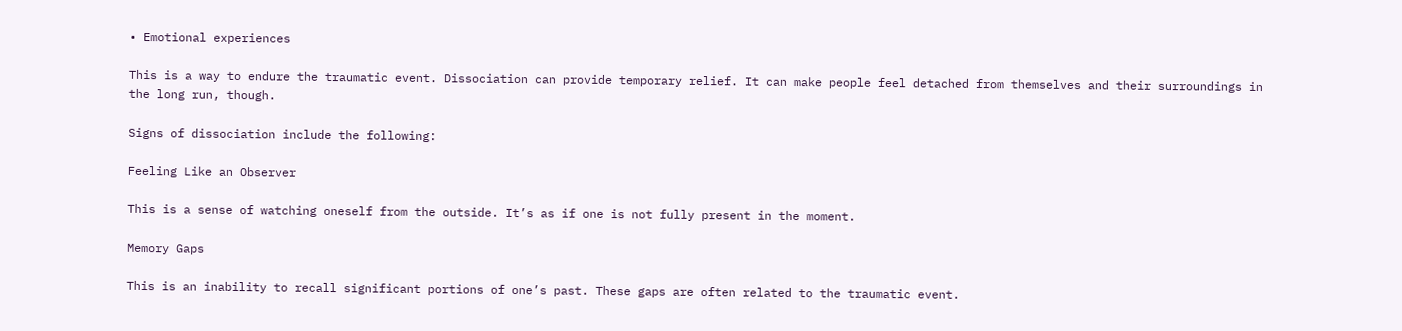• Emotional experiences

This is a way to endure the traumatic event. Dissociation can provide temporary relief. It can make people feel detached from themselves and their surroundings in the long run, though.

Signs of dissociation include the following:

Feeling Like an Observer

This is a sense of watching oneself from the outside. It’s as if one is not fully present in the moment.

Memory Gaps

This is an inability to recall significant portions of one’s past. These gaps are often related to the traumatic event.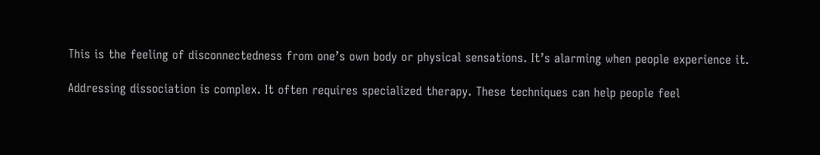This is the feeling of disconnectedness from one’s own body or physical sensations. It’s alarming when people experience it.

Addressing dissociation is complex. It often requires specialized therapy. These techniques can help people feel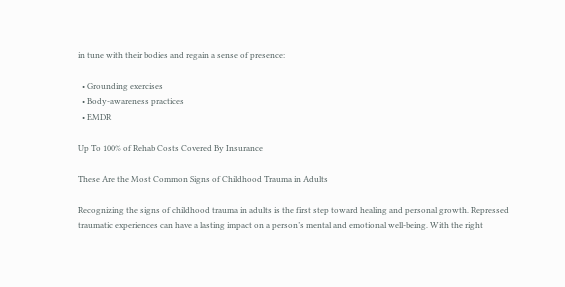in tune with their bodies and regain a sense of presence:

  • Grounding exercises
  • Body-awareness practices
  • EMDR

Up To 100% of Rehab Costs Covered By Insurance

These Are the Most Common Signs of Childhood Trauma in Adults

Recognizing the signs of childhood trauma in adults is the first step toward healing and personal growth. Repressed traumatic experiences can have a lasting impact on a person’s mental and emotional well-being. With the right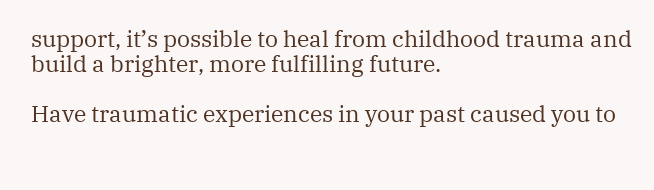support, it’s possible to heal from childhood trauma and build a brighter, more fulfilling future.

Have traumatic experiences in your past caused you to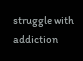struggle with addiction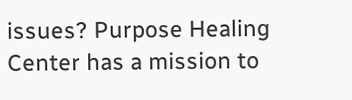issues? Purpose Healing Center has a mission to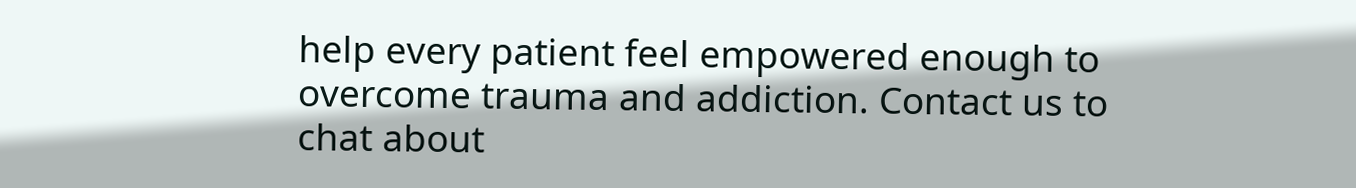help every patient feel empowered enough to overcome trauma and addiction. Contact us to chat about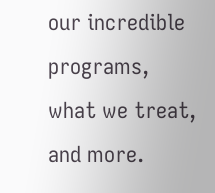our incredible programs, what we treat, and more.